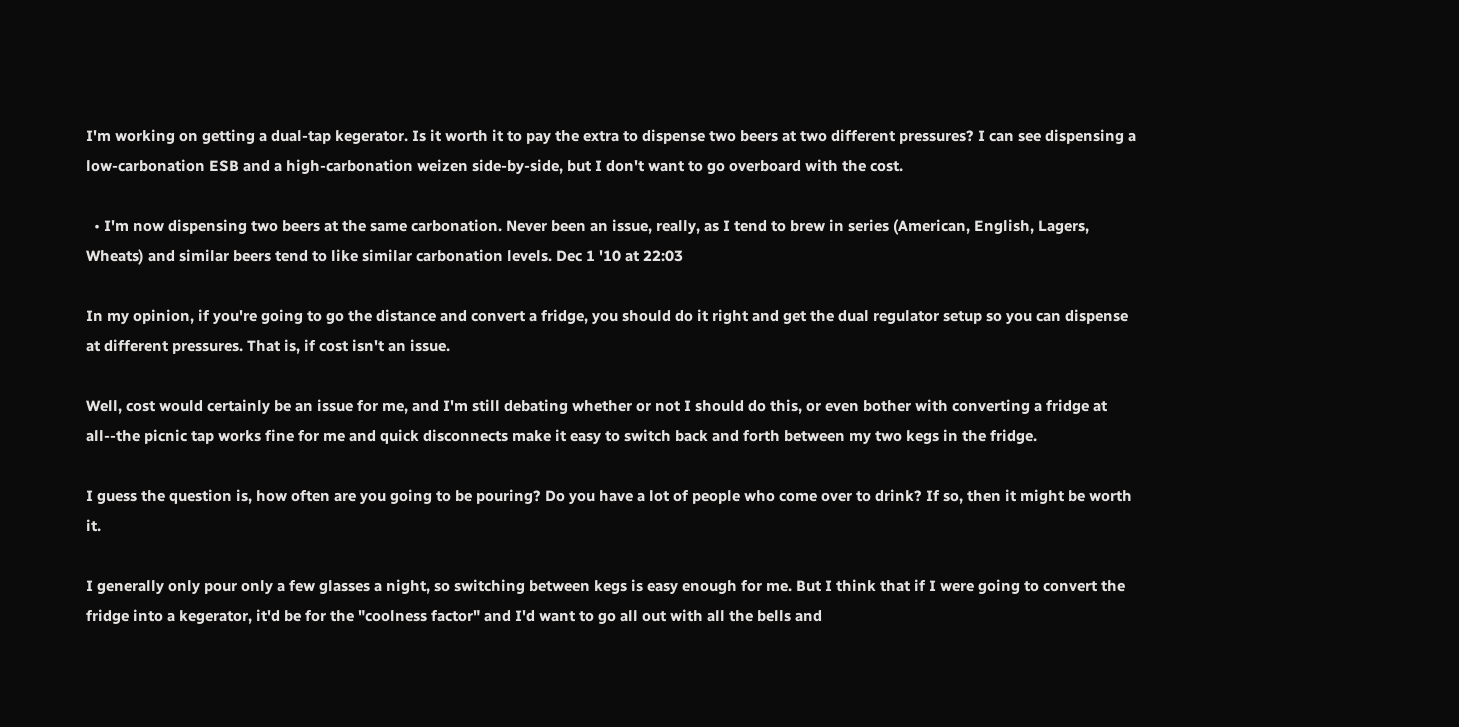I'm working on getting a dual-tap kegerator. Is it worth it to pay the extra to dispense two beers at two different pressures? I can see dispensing a low-carbonation ESB and a high-carbonation weizen side-by-side, but I don't want to go overboard with the cost.

  • I'm now dispensing two beers at the same carbonation. Never been an issue, really, as I tend to brew in series (American, English, Lagers, Wheats) and similar beers tend to like similar carbonation levels. Dec 1 '10 at 22:03

In my opinion, if you're going to go the distance and convert a fridge, you should do it right and get the dual regulator setup so you can dispense at different pressures. That is, if cost isn't an issue.

Well, cost would certainly be an issue for me, and I'm still debating whether or not I should do this, or even bother with converting a fridge at all--the picnic tap works fine for me and quick disconnects make it easy to switch back and forth between my two kegs in the fridge.

I guess the question is, how often are you going to be pouring? Do you have a lot of people who come over to drink? If so, then it might be worth it.

I generally only pour only a few glasses a night, so switching between kegs is easy enough for me. But I think that if I were going to convert the fridge into a kegerator, it'd be for the "coolness factor" and I'd want to go all out with all the bells and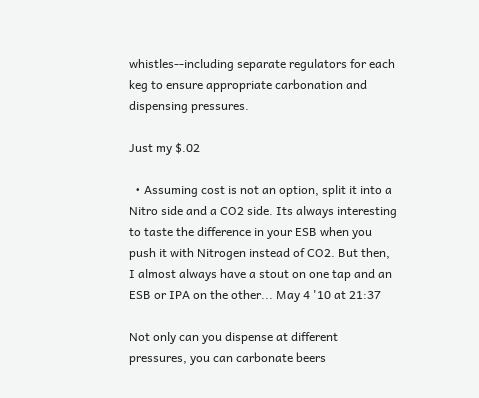whistles--including separate regulators for each keg to ensure appropriate carbonation and dispensing pressures.

Just my $.02

  • Assuming cost is not an option, split it into a Nitro side and a CO2 side. Its always interesting to taste the difference in your ESB when you push it with Nitrogen instead of CO2. But then, I almost always have a stout on one tap and an ESB or IPA on the other... May 4 '10 at 21:37

Not only can you dispense at different pressures, you can carbonate beers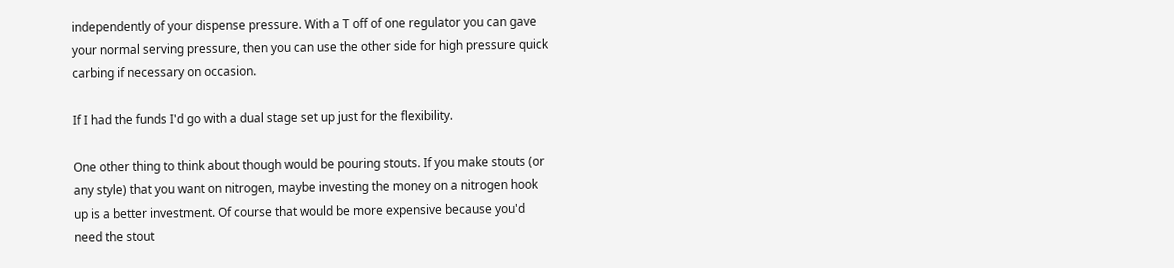independently of your dispense pressure. With a T off of one regulator you can gave your normal serving pressure, then you can use the other side for high pressure quick carbing if necessary on occasion.

If I had the funds I'd go with a dual stage set up just for the flexibility.

One other thing to think about though would be pouring stouts. If you make stouts (or any style) that you want on nitrogen, maybe investing the money on a nitrogen hook up is a better investment. Of course that would be more expensive because you'd need the stout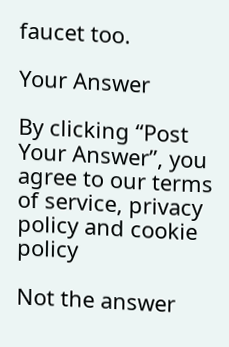faucet too.

Your Answer

By clicking “Post Your Answer”, you agree to our terms of service, privacy policy and cookie policy

Not the answer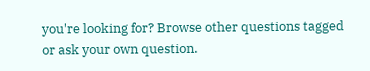you're looking for? Browse other questions tagged or ask your own question.